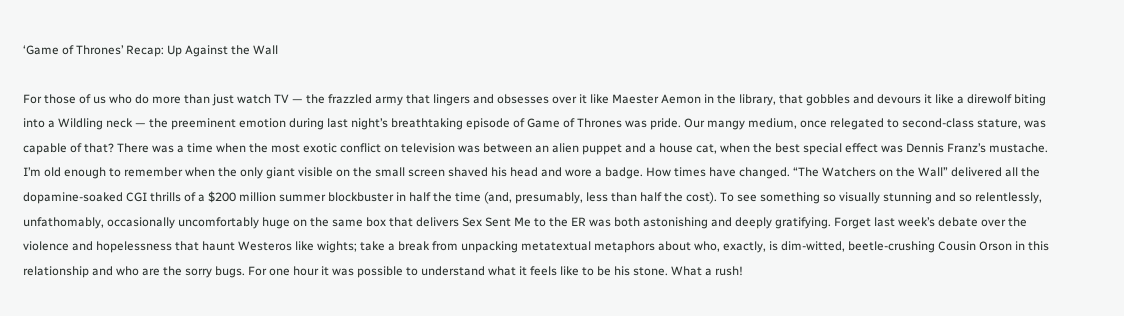‘Game of Thrones’ Recap: Up Against the Wall

For those of us who do more than just watch TV — the frazzled army that lingers and obsesses over it like Maester Aemon in the library, that gobbles and devours it like a direwolf biting into a Wildling neck — the preeminent emotion during last night’s breathtaking episode of Game of Thrones was pride. Our mangy medium, once relegated to second-class stature, was capable of that? There was a time when the most exotic conflict on television was between an alien puppet and a house cat, when the best special effect was Dennis Franz’s mustache. I’m old enough to remember when the only giant visible on the small screen shaved his head and wore a badge. How times have changed. “The Watchers on the Wall” delivered all the dopamine-soaked CGI thrills of a $200 million summer blockbuster in half the time (and, presumably, less than half the cost). To see something so visually stunning and so relentlessly, unfathomably, occasionally uncomfortably huge on the same box that delivers Sex Sent Me to the ER was both astonishing and deeply gratifying. Forget last week’s debate over the violence and hopelessness that haunt Westeros like wights; take a break from unpacking metatextual metaphors about who, exactly, is dim-witted, beetle-crushing Cousin Orson in this relationship and who are the sorry bugs. For one hour it was possible to understand what it feels like to be his stone. What a rush!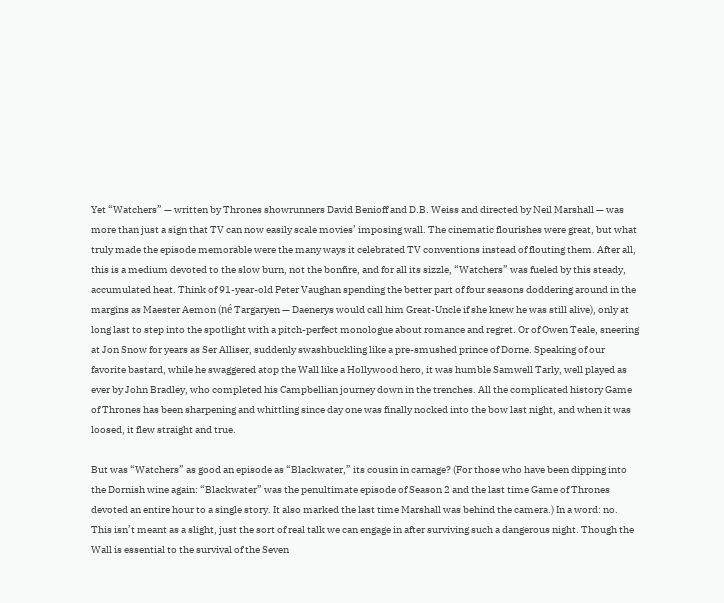Yet “Watchers” — written by Thrones showrunners David Benioff and D.B. Weiss and directed by Neil Marshall — was more than just a sign that TV can now easily scale movies’ imposing wall. The cinematic flourishes were great, but what truly made the episode memorable were the many ways it celebrated TV conventions instead of flouting them. After all, this is a medium devoted to the slow burn, not the bonfire, and for all its sizzle, “Watchers” was fueled by this steady, accumulated heat. Think of 91-year-old Peter Vaughan spending the better part of four seasons doddering around in the margins as Maester Aemon (né Targaryen — Daenerys would call him Great-Uncle if she knew he was still alive), only at long last to step into the spotlight with a pitch-perfect monologue about romance and regret. Or of Owen Teale, sneering at Jon Snow for years as Ser Alliser, suddenly swashbuckling like a pre-smushed prince of Dorne. Speaking of our favorite bastard, while he swaggered atop the Wall like a Hollywood hero, it was humble Samwell Tarly, well played as ever by John Bradley, who completed his Campbellian journey down in the trenches. All the complicated history Game of Thrones has been sharpening and whittling since day one was finally nocked into the bow last night, and when it was loosed, it flew straight and true.

But was “Watchers” as good an episode as “Blackwater,” its cousin in carnage? (For those who have been dipping into the Dornish wine again: “Blackwater” was the penultimate episode of Season 2 and the last time Game of Thrones devoted an entire hour to a single story. It also marked the last time Marshall was behind the camera.) In a word: no. This isn’t meant as a slight, just the sort of real talk we can engage in after surviving such a dangerous night. Though the Wall is essential to the survival of the Seven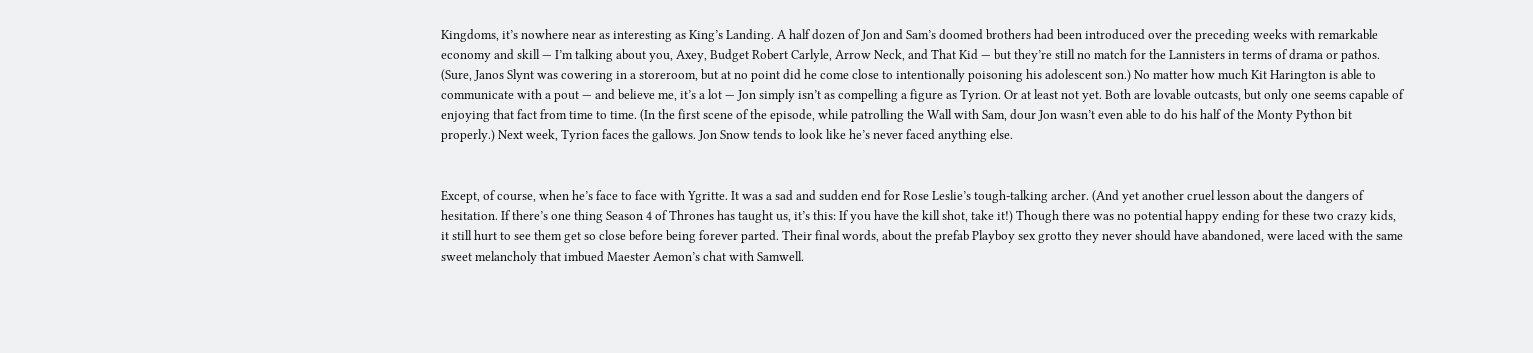Kingdoms, it’s nowhere near as interesting as King’s Landing. A half dozen of Jon and Sam’s doomed brothers had been introduced over the preceding weeks with remarkable economy and skill — I’m talking about you, Axey, Budget Robert Carlyle, Arrow Neck, and That Kid — but they’re still no match for the Lannisters in terms of drama or pathos. (Sure, Janos Slynt was cowering in a storeroom, but at no point did he come close to intentionally poisoning his adolescent son.) No matter how much Kit Harington is able to communicate with a pout — and believe me, it’s a lot — Jon simply isn’t as compelling a figure as Tyrion. Or at least not yet. Both are lovable outcasts, but only one seems capable of enjoying that fact from time to time. (In the first scene of the episode, while patrolling the Wall with Sam, dour Jon wasn’t even able to do his half of the Monty Python bit properly.) Next week, Tyrion faces the gallows. Jon Snow tends to look like he’s never faced anything else.


Except, of course, when he’s face to face with Ygritte. It was a sad and sudden end for Rose Leslie’s tough-talking archer. (And yet another cruel lesson about the dangers of hesitation. If there’s one thing Season 4 of Thrones has taught us, it’s this: If you have the kill shot, take it!) Though there was no potential happy ending for these two crazy kids, it still hurt to see them get so close before being forever parted. Their final words, about the prefab Playboy sex grotto they never should have abandoned, were laced with the same sweet melancholy that imbued Maester Aemon’s chat with Samwell.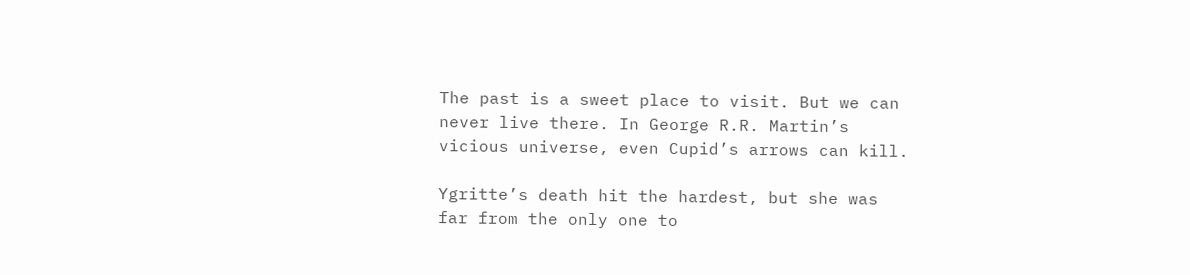The past is a sweet place to visit. But we can never live there. In George R.R. Martin’s vicious universe, even Cupid’s arrows can kill.

Ygritte’s death hit the hardest, but she was far from the only one to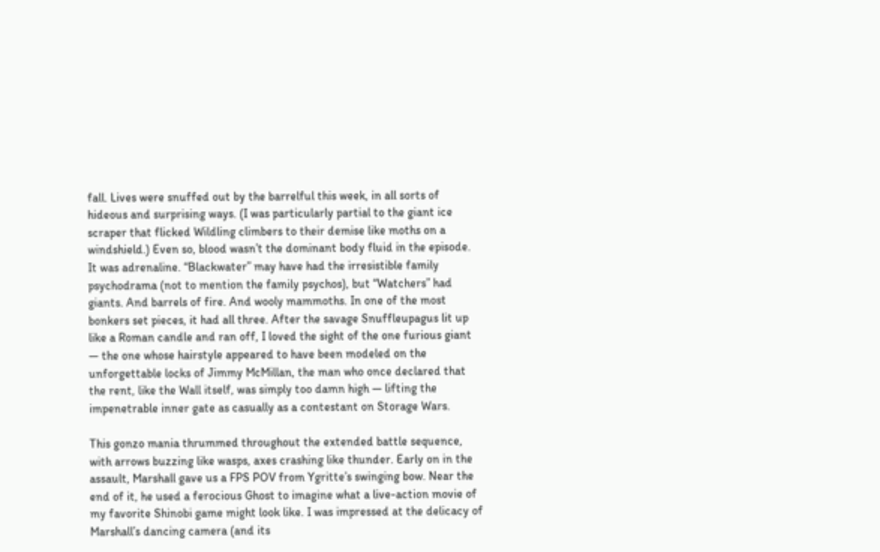fall. Lives were snuffed out by the barrelful this week, in all sorts of hideous and surprising ways. (I was particularly partial to the giant ice scraper that flicked Wildling climbers to their demise like moths on a windshield.) Even so, blood wasn’t the dominant body fluid in the episode. It was adrenaline. “Blackwater” may have had the irresistible family psychodrama (not to mention the family psychos), but “Watchers” had giants. And barrels of fire. And wooly mammoths. In one of the most bonkers set pieces, it had all three. After the savage Snuffleupagus lit up like a Roman candle and ran off, I loved the sight of the one furious giant — the one whose hairstyle appeared to have been modeled on the unforgettable locks of Jimmy McMillan, the man who once declared that the rent, like the Wall itself, was simply too damn high — lifting the impenetrable inner gate as casually as a contestant on Storage Wars.

This gonzo mania thrummed throughout the extended battle sequence, with arrows buzzing like wasps, axes crashing like thunder. Early on in the assault, Marshall gave us a FPS POV from Ygritte’s swinging bow. Near the end of it, he used a ferocious Ghost to imagine what a live-action movie of my favorite Shinobi game might look like. I was impressed at the delicacy of Marshall’s dancing camera (and its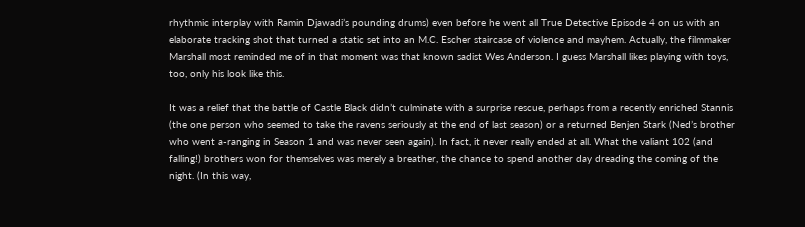rhythmic interplay with Ramin Djawadi’s pounding drums) even before he went all True Detective Episode 4 on us with an elaborate tracking shot that turned a static set into an M.C. Escher staircase of violence and mayhem. Actually, the filmmaker Marshall most reminded me of in that moment was that known sadist Wes Anderson. I guess Marshall likes playing with toys, too, only his look like this.

It was a relief that the battle of Castle Black didn’t culminate with a surprise rescue, perhaps from a recently enriched Stannis (the one person who seemed to take the ravens seriously at the end of last season) or a returned Benjen Stark (Ned’s brother who went a-ranging in Season 1 and was never seen again). In fact, it never really ended at all. What the valiant 102 (and falling!) brothers won for themselves was merely a breather, the chance to spend another day dreading the coming of the night. (In this way,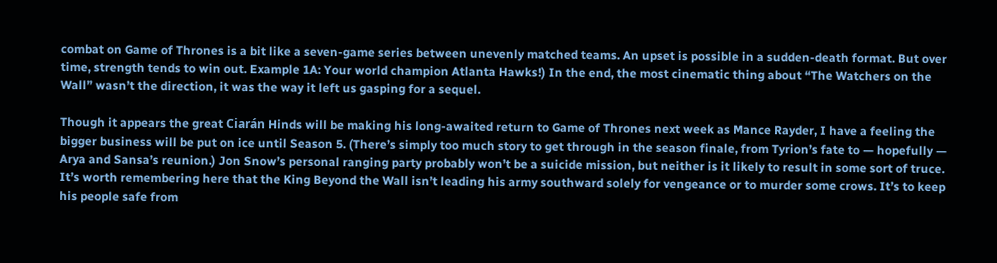combat on Game of Thrones is a bit like a seven-game series between unevenly matched teams. An upset is possible in a sudden-death format. But over time, strength tends to win out. Example 1A: Your world champion Atlanta Hawks!) In the end, the most cinematic thing about “The Watchers on the Wall” wasn’t the direction, it was the way it left us gasping for a sequel.

Though it appears the great Ciarán Hinds will be making his long-awaited return to Game of Thrones next week as Mance Rayder, I have a feeling the bigger business will be put on ice until Season 5. (There’s simply too much story to get through in the season finale, from Tyrion’s fate to — hopefully — Arya and Sansa’s reunion.) Jon Snow’s personal ranging party probably won’t be a suicide mission, but neither is it likely to result in some sort of truce. It’s worth remembering here that the King Beyond the Wall isn’t leading his army southward solely for vengeance or to murder some crows. It’s to keep his people safe from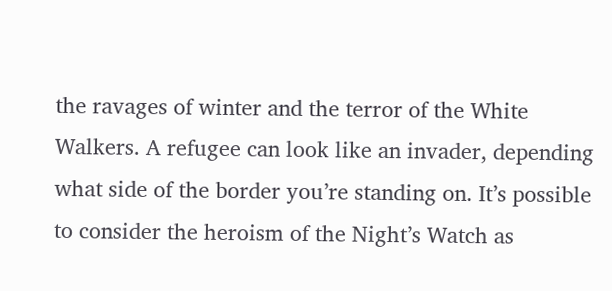the ravages of winter and the terror of the White Walkers. A refugee can look like an invader, depending what side of the border you’re standing on. It’s possible to consider the heroism of the Night’s Watch as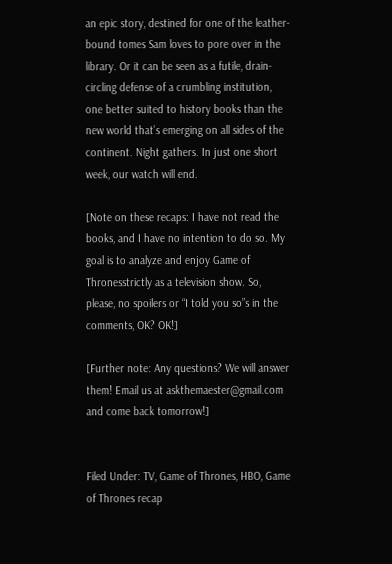an epic story, destined for one of the leather-bound tomes Sam loves to pore over in the library. Or it can be seen as a futile, drain-circling defense of a crumbling institution, one better suited to history books than the new world that’s emerging on all sides of the continent. Night gathers. In just one short week, our watch will end.

[Note on these recaps: I have not read the books, and I have no intention to do so. My goal is to analyze and enjoy Game of Thronesstrictly as a television show. So, please, no spoilers or “I told you so”s in the comments, OK? OK!]

[Further note: Any questions? We will answer them! Email us at askthemaester@gmail.com and come back tomorrow!]


Filed Under: TV, Game of Thrones, HBO, Game of Thrones recap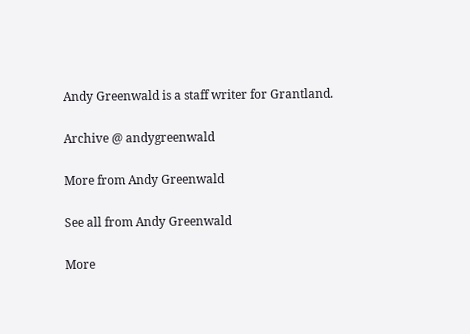Andy Greenwald is a staff writer for Grantland.

Archive @ andygreenwald

More from Andy Greenwald

See all from Andy Greenwald

More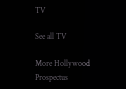TV

See all TV

More Hollywood Prospectus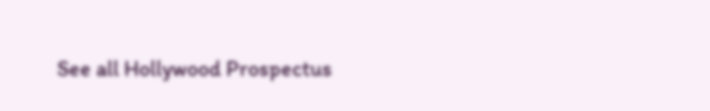See all Hollywood Prospectus